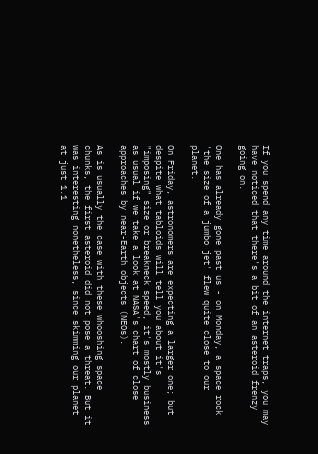If you spend any time around the internet traps, you may have noticed that there's a bit of an asteroid frenzy going on.

One has already gone past us - on Monday, a space rock 'the size of a jumbo jet' flew quite close to our planet.

On Friday, astronomers are expecting a larger one; but despite what tabloids will tell you about it's "imposing" size or breakneck speed, it's mostly business as usual if we take a look at NASA's chart of close approaches by near-Earth objects (NEOs).

As is usually the case with these whooshing space chunks, the first asteroid did not pose a threat. But it was interesting nonetheless, since skimming our planet at just 1.1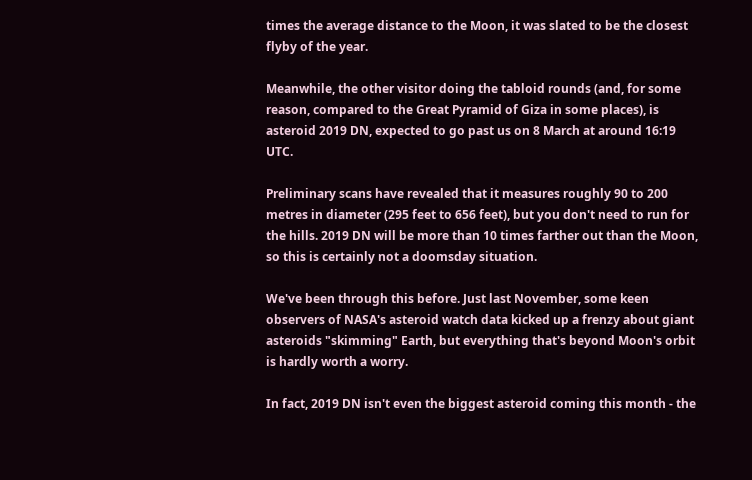times the average distance to the Moon, it was slated to be the closest flyby of the year.

Meanwhile, the other visitor doing the tabloid rounds (and, for some reason, compared to the Great Pyramid of Giza in some places), is asteroid 2019 DN, expected to go past us on 8 March at around 16:19 UTC.

Preliminary scans have revealed that it measures roughly 90 to 200 metres in diameter (295 feet to 656 feet), but you don't need to run for the hills. 2019 DN will be more than 10 times farther out than the Moon, so this is certainly not a doomsday situation.

We've been through this before. Just last November, some keen observers of NASA's asteroid watch data kicked up a frenzy about giant asteroids "skimming" Earth, but everything that's beyond Moon's orbit is hardly worth a worry.

In fact, 2019 DN isn't even the biggest asteroid coming this month - the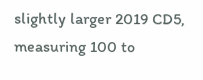slightly larger 2019 CD5, measuring 100 to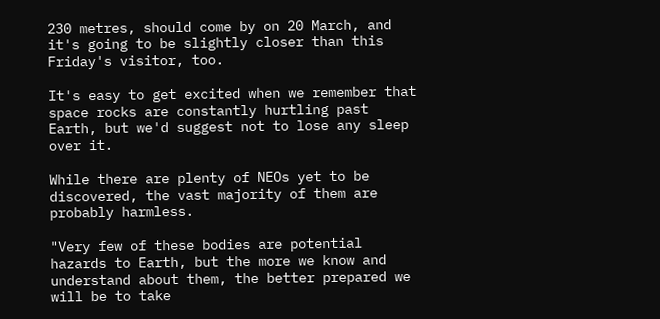230 metres, should come by on 20 March, and it's going to be slightly closer than this Friday's visitor, too.

It's easy to get excited when we remember that space rocks are constantly hurtling past Earth, but we'd suggest not to lose any sleep over it.

While there are plenty of NEOs yet to be discovered, the vast majority of them are probably harmless.

"Very few of these bodies are potential hazards to Earth, but the more we know and understand about them, the better prepared we will be to take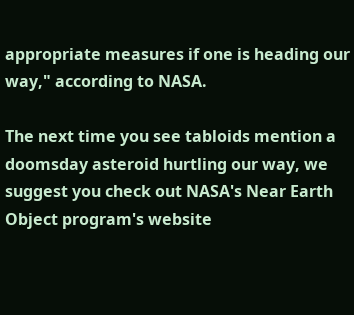appropriate measures if one is heading our way," according to NASA.

The next time you see tabloids mention a doomsday asteroid hurtling our way, we suggest you check out NASA's Near Earth Object program's website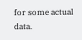for some actual data.